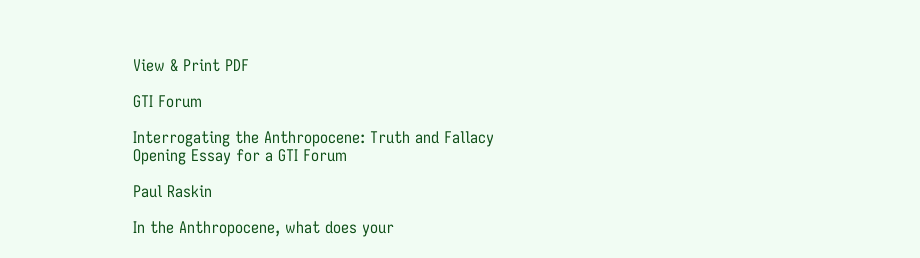View & Print PDF

GTI Forum

Interrogating the Anthropocene: Truth and Fallacy
Opening Essay for a GTI Forum

Paul Raskin

In the Anthropocene, what does your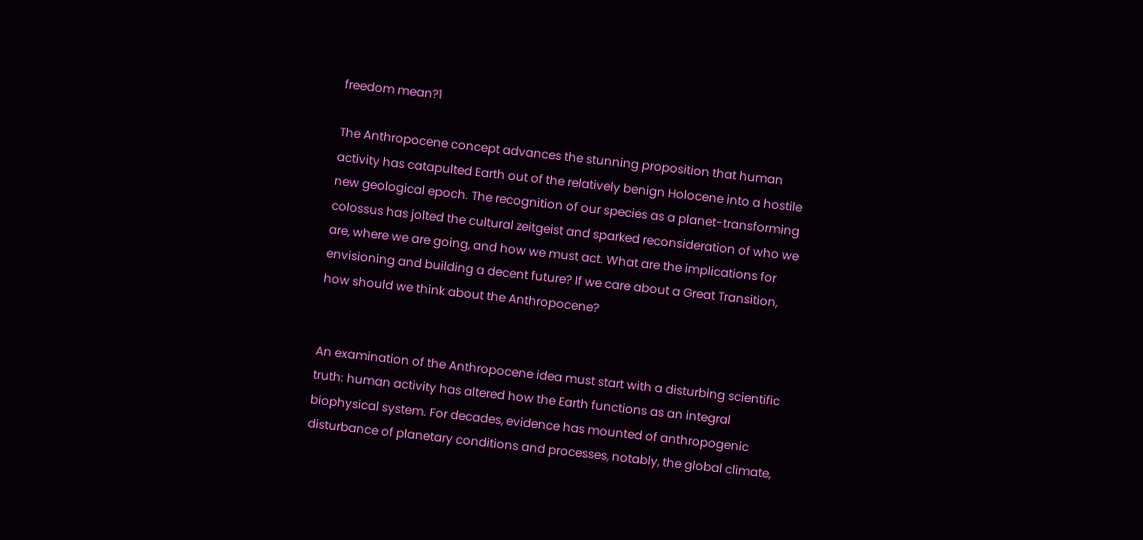freedom mean?1

The Anthropocene concept advances the stunning proposition that human activity has catapulted Earth out of the relatively benign Holocene into a hostile new geological epoch. The recognition of our species as a planet-transforming colossus has jolted the cultural zeitgeist and sparked reconsideration of who we are, where we are going, and how we must act. What are the implications for envisioning and building a decent future? If we care about a Great Transition, how should we think about the Anthropocene?


An examination of the Anthropocene idea must start with a disturbing scientific truth: human activity has altered how the Earth functions as an integral biophysical system. For decades, evidence has mounted of anthropogenic disturbance of planetary conditions and processes, notably, the global climate,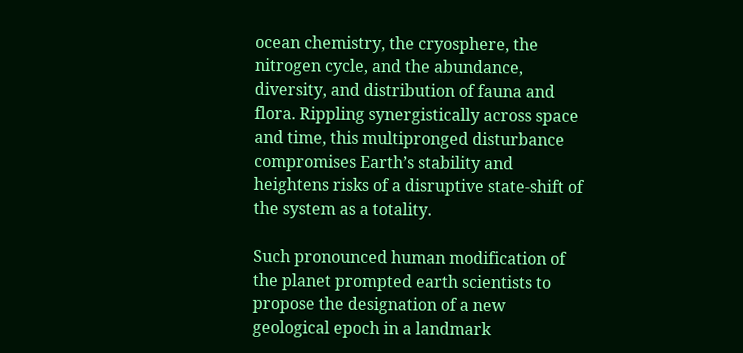ocean chemistry, the cryosphere, the nitrogen cycle, and the abundance, diversity, and distribution of fauna and flora. Rippling synergistically across space and time, this multipronged disturbance compromises Earth’s stability and heightens risks of a disruptive state-shift of the system as a totality.

Such pronounced human modification of the planet prompted earth scientists to propose the designation of a new geological epoch in a landmark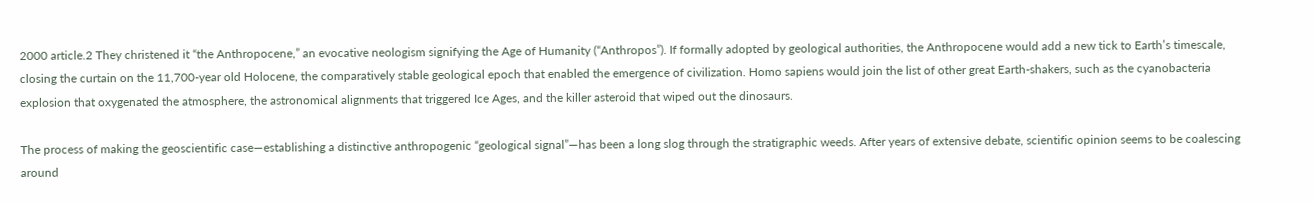2000 article.2 They christened it “the Anthropocene,” an evocative neologism signifying the Age of Humanity (“Anthropos”). If formally adopted by geological authorities, the Anthropocene would add a new tick to Earth’s timescale, closing the curtain on the 11,700-year old Holocene, the comparatively stable geological epoch that enabled the emergence of civilization. Homo sapiens would join the list of other great Earth-shakers, such as the cyanobacteria explosion that oxygenated the atmosphere, the astronomical alignments that triggered Ice Ages, and the killer asteroid that wiped out the dinosaurs.

The process of making the geoscientific case—establishing a distinctive anthropogenic “geological signal”—has been a long slog through the stratigraphic weeds. After years of extensive debate, scientific opinion seems to be coalescing around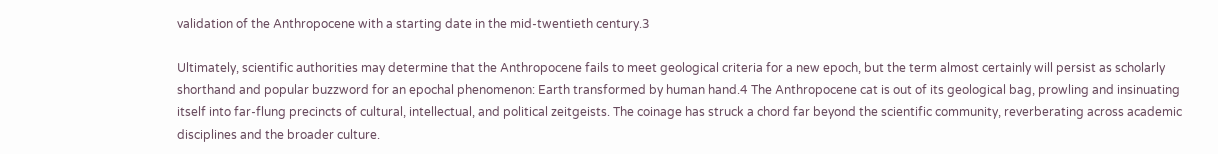validation of the Anthropocene with a starting date in the mid-twentieth century.3

Ultimately, scientific authorities may determine that the Anthropocene fails to meet geological criteria for a new epoch, but the term almost certainly will persist as scholarly shorthand and popular buzzword for an epochal phenomenon: Earth transformed by human hand.4 The Anthropocene cat is out of its geological bag, prowling and insinuating itself into far-flung precincts of cultural, intellectual, and political zeitgeists. The coinage has struck a chord far beyond the scientific community, reverberating across academic disciplines and the broader culture.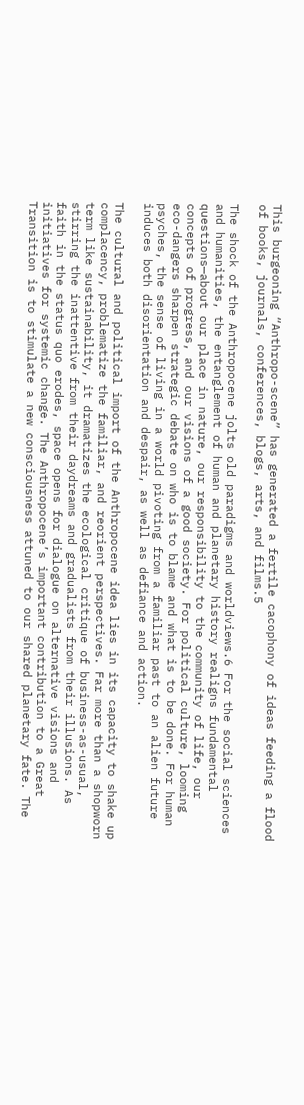This burgeoning “Anthropo-scene” has generated a fertile cacophony of ideas feeding a flood of books, journals, conferences, blogs, arts, and films.5

The shock of the Anthropocene jolts old paradigms and worldviews.6 For the social sciences and humanities, the entanglement of human and planetary history realigns fundamental questions—about our place in nature, our responsibility to the community of life, our concepts of progress, and our visions of a good society. For political culture, looming eco-dangers sharpen strategic debate on who is to blame and what is to be done. For human psyches, the sense of living in a world pivoting from a familiar past to an alien future induces both disorientation and despair, as well as defiance and action.

The cultural and political import of the Anthropocene idea lies in its capacity to shake up complacency, problematize the familiar, and reorient perspectives. Far more than a shopworn term like sustainability, it dramatizes the ecological critique of business-as-usual, stirring the inattentive from their daydreams and gradualists from their illusions. As faith in the status quo erodes, space opens for dialogue on alternative visions and initiatives for systemic change. The Anthropocene’s important contribution to a Great Transition is to stimulate a new consciousness attuned to our shared planetary fate. The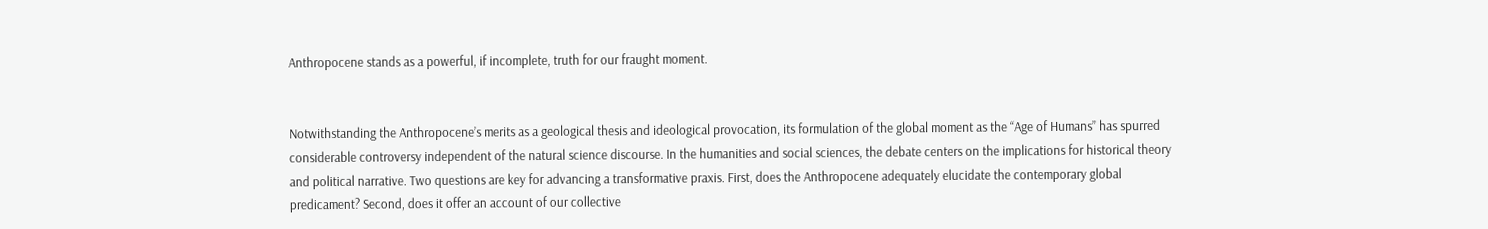Anthropocene stands as a powerful, if incomplete, truth for our fraught moment.


Notwithstanding the Anthropocene’s merits as a geological thesis and ideological provocation, its formulation of the global moment as the “Age of Humans” has spurred considerable controversy independent of the natural science discourse. In the humanities and social sciences, the debate centers on the implications for historical theory and political narrative. Two questions are key for advancing a transformative praxis. First, does the Anthropocene adequately elucidate the contemporary global predicament? Second, does it offer an account of our collective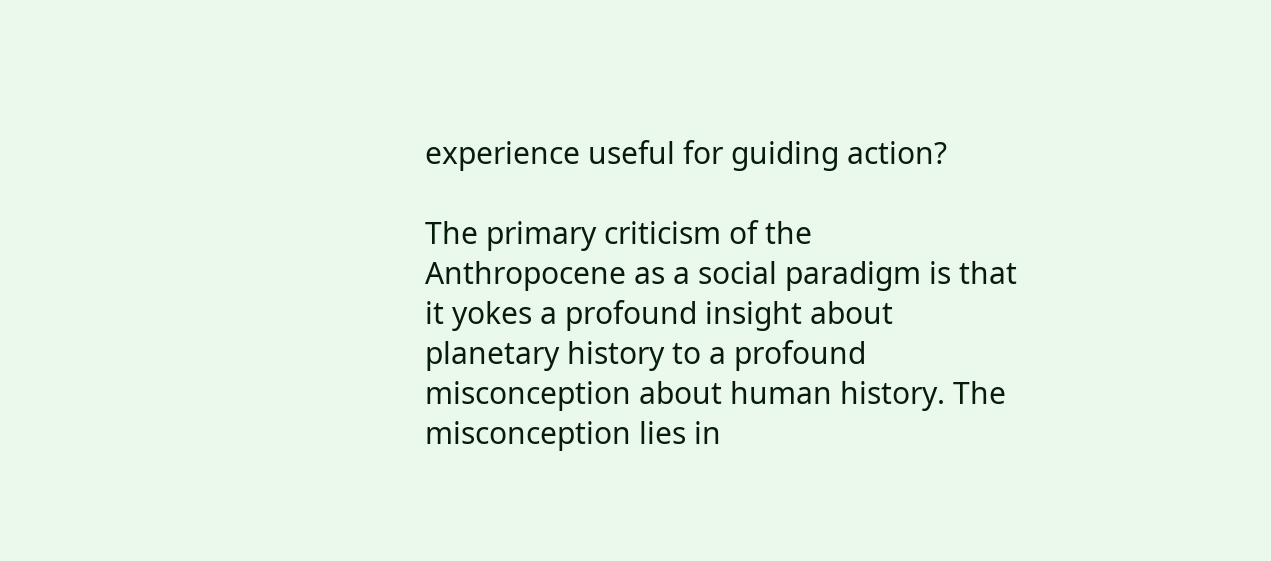experience useful for guiding action?

The primary criticism of the Anthropocene as a social paradigm is that it yokes a profound insight about planetary history to a profound misconception about human history. The misconception lies in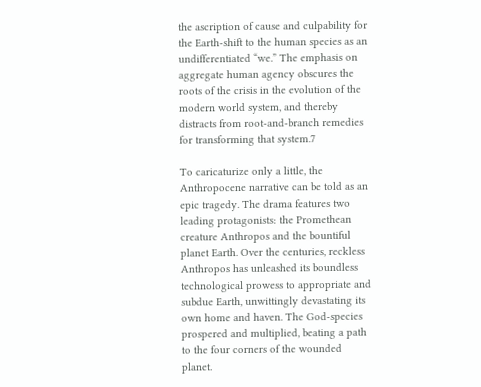the ascription of cause and culpability for the Earth-shift to the human species as an undifferentiated “we.” The emphasis on aggregate human agency obscures the roots of the crisis in the evolution of the modern world system, and thereby distracts from root-and-branch remedies for transforming that system.7

To caricaturize only a little, the Anthropocene narrative can be told as an epic tragedy. The drama features two leading protagonists: the Promethean creature Anthropos and the bountiful planet Earth. Over the centuries, reckless Anthropos has unleashed its boundless technological prowess to appropriate and subdue Earth, unwittingly devastating its own home and haven. The God-species prospered and multiplied, beating a path to the four corners of the wounded planet.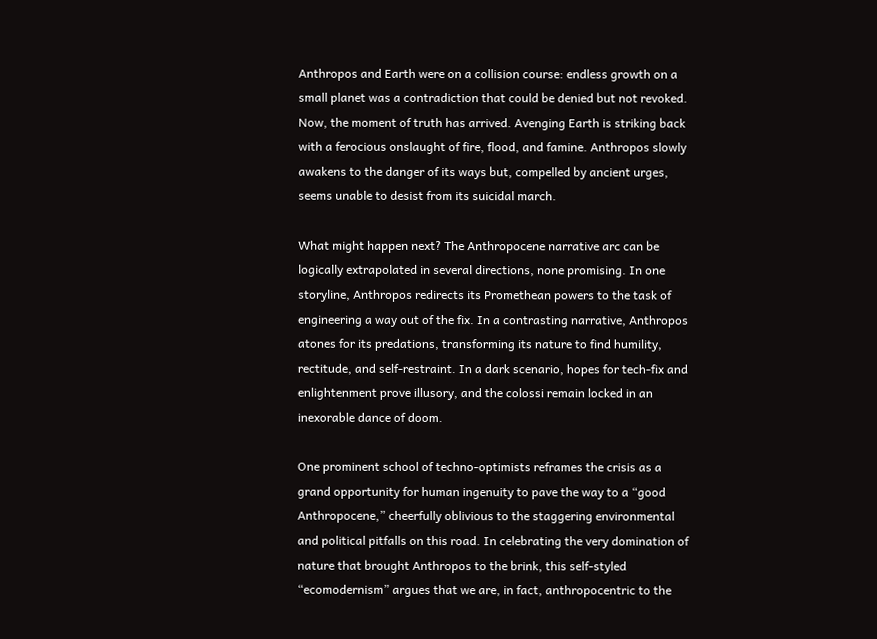Anthropos and Earth were on a collision course: endless growth on a small planet was a contradiction that could be denied but not revoked. Now, the moment of truth has arrived. Avenging Earth is striking back with a ferocious onslaught of fire, flood, and famine. Anthropos slowly awakens to the danger of its ways but, compelled by ancient urges, seems unable to desist from its suicidal march.

What might happen next? The Anthropocene narrative arc can be logically extrapolated in several directions, none promising. In one storyline, Anthropos redirects its Promethean powers to the task of engineering a way out of the fix. In a contrasting narrative, Anthropos atones for its predations, transforming its nature to find humility, rectitude, and self-restraint. In a dark scenario, hopes for tech-fix and enlightenment prove illusory, and the colossi remain locked in an inexorable dance of doom.

One prominent school of techno-optimists reframes the crisis as a grand opportunity for human ingenuity to pave the way to a “good Anthropocene,” cheerfully oblivious to the staggering environmental and political pitfalls on this road. In celebrating the very domination of nature that brought Anthropos to the brink, this self-styled “ecomodernism” argues that we are, in fact, anthropocentric to the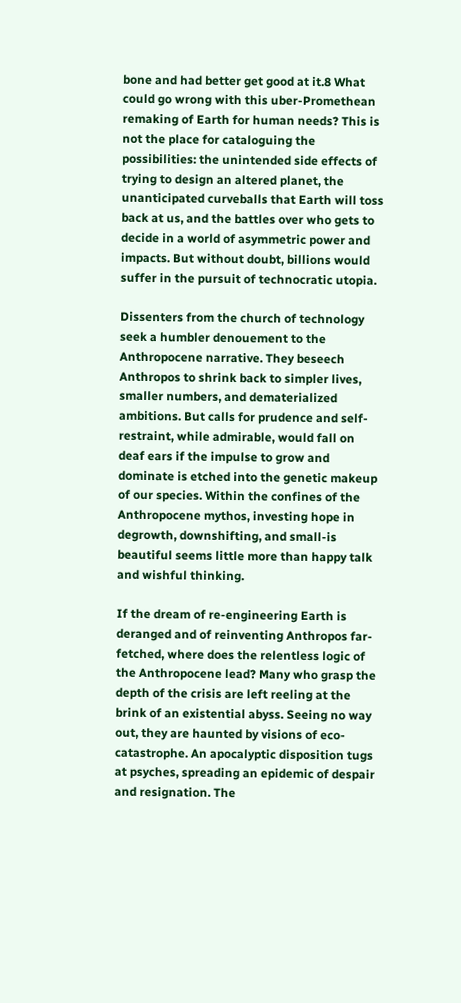bone and had better get good at it.8 What could go wrong with this uber-Promethean remaking of Earth for human needs? This is not the place for cataloguing the possibilities: the unintended side effects of trying to design an altered planet, the unanticipated curveballs that Earth will toss back at us, and the battles over who gets to decide in a world of asymmetric power and impacts. But without doubt, billions would suffer in the pursuit of technocratic utopia.

Dissenters from the church of technology seek a humbler denouement to the Anthropocene narrative. They beseech Anthropos to shrink back to simpler lives, smaller numbers, and dematerialized ambitions. But calls for prudence and self-restraint, while admirable, would fall on deaf ears if the impulse to grow and dominate is etched into the genetic makeup of our species. Within the confines of the Anthropocene mythos, investing hope in degrowth, downshifting, and small-is beautiful seems little more than happy talk and wishful thinking.

If the dream of re-engineering Earth is deranged and of reinventing Anthropos far-fetched, where does the relentless logic of the Anthropocene lead? Many who grasp the depth of the crisis are left reeling at the brink of an existential abyss. Seeing no way out, they are haunted by visions of eco-catastrophe. An apocalyptic disposition tugs at psyches, spreading an epidemic of despair and resignation. The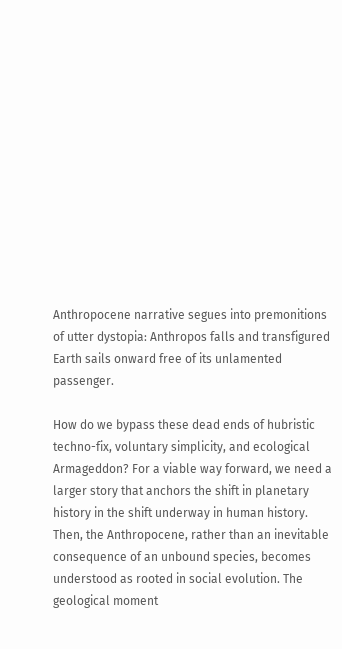Anthropocene narrative segues into premonitions of utter dystopia: Anthropos falls and transfigured Earth sails onward free of its unlamented passenger.

How do we bypass these dead ends of hubristic techno-fix, voluntary simplicity, and ecological Armageddon? For a viable way forward, we need a larger story that anchors the shift in planetary history in the shift underway in human history. Then, the Anthropocene, rather than an inevitable consequence of an unbound species, becomes understood as rooted in social evolution. The geological moment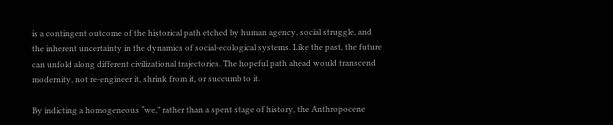is a contingent outcome of the historical path etched by human agency, social struggle, and the inherent uncertainty in the dynamics of social-ecological systems. Like the past, the future can unfold along different civilizational trajectories. The hopeful path ahead would transcend modernity, not re-engineer it, shrink from it, or succumb to it.

By indicting a homogeneous “we,” rather than a spent stage of history, the Anthropocene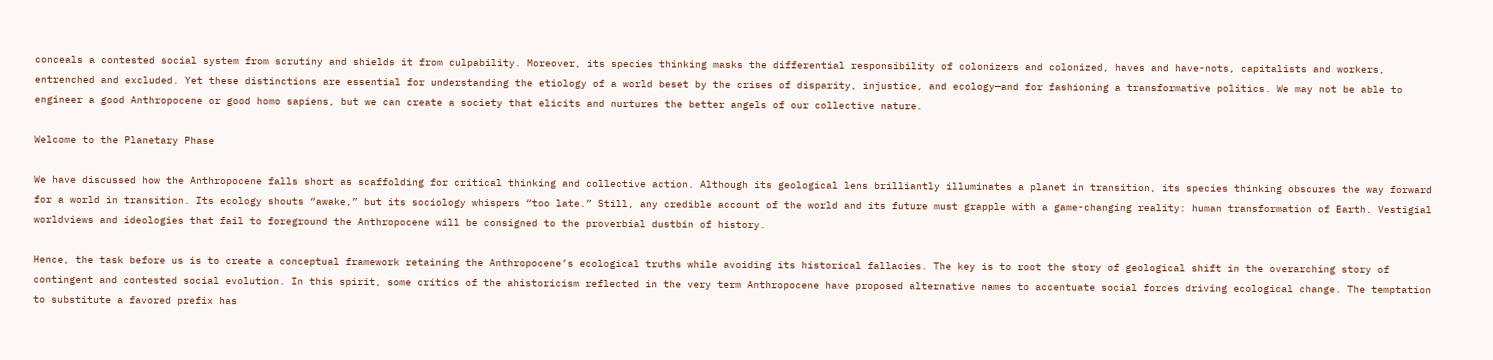conceals a contested social system from scrutiny and shields it from culpability. Moreover, its species thinking masks the differential responsibility of colonizers and colonized, haves and have-nots, capitalists and workers, entrenched and excluded. Yet these distinctions are essential for understanding the etiology of a world beset by the crises of disparity, injustice, and ecology—and for fashioning a transformative politics. We may not be able to engineer a good Anthropocene or good homo sapiens, but we can create a society that elicits and nurtures the better angels of our collective nature.

Welcome to the Planetary Phase

We have discussed how the Anthropocene falls short as scaffolding for critical thinking and collective action. Although its geological lens brilliantly illuminates a planet in transition, its species thinking obscures the way forward for a world in transition. Its ecology shouts “awake,” but its sociology whispers “too late.” Still, any credible account of the world and its future must grapple with a game-changing reality: human transformation of Earth. Vestigial worldviews and ideologies that fail to foreground the Anthropocene will be consigned to the proverbial dustbin of history.

Hence, the task before us is to create a conceptual framework retaining the Anthropocene’s ecological truths while avoiding its historical fallacies. The key is to root the story of geological shift in the overarching story of contingent and contested social evolution. In this spirit, some critics of the ahistoricism reflected in the very term Anthropocene have proposed alternative names to accentuate social forces driving ecological change. The temptation to substitute a favored prefix has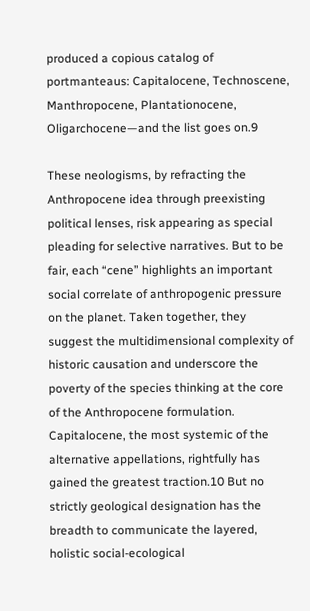produced a copious catalog of portmanteaus: Capitalocene, Technoscene, Manthropocene, Plantationocene, Oligarchocene—and the list goes on.9

These neologisms, by refracting the Anthropocene idea through preexisting political lenses, risk appearing as special pleading for selective narratives. But to be fair, each “cene” highlights an important social correlate of anthropogenic pressure on the planet. Taken together, they suggest the multidimensional complexity of historic causation and underscore the poverty of the species thinking at the core of the Anthropocene formulation. Capitalocene, the most systemic of the alternative appellations, rightfully has gained the greatest traction.10 But no strictly geological designation has the breadth to communicate the layered, holistic social-ecological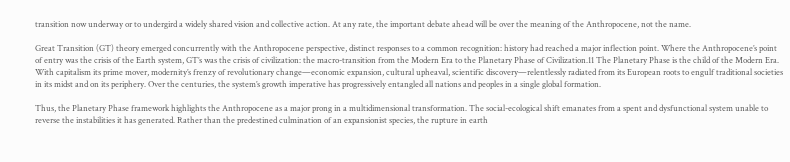transition now underway or to undergird a widely shared vision and collective action. At any rate, the important debate ahead will be over the meaning of the Anthropocene, not the name.

Great Transition (GT) theory emerged concurrently with the Anthropocene perspective, distinct responses to a common recognition: history had reached a major inflection point. Where the Anthropocene’s point of entry was the crisis of the Earth system, GT’s was the crisis of civilization: the macro-transition from the Modern Era to the Planetary Phase of Civilization.11 The Planetary Phase is the child of the Modern Era. With capitalism its prime mover, modernity’s frenzy of revolutionary change—economic expansion, cultural upheaval, scientific discovery—relentlessly radiated from its European roots to engulf traditional societies in its midst and on its periphery. Over the centuries, the system’s growth imperative has progressively entangled all nations and peoples in a single global formation.

Thus, the Planetary Phase framework highlights the Anthropocene as a major prong in a multidimensional transformation. The social-ecological shift emanates from a spent and dysfunctional system unable to reverse the instabilities it has generated. Rather than the predestined culmination of an expansionist species, the rupture in earth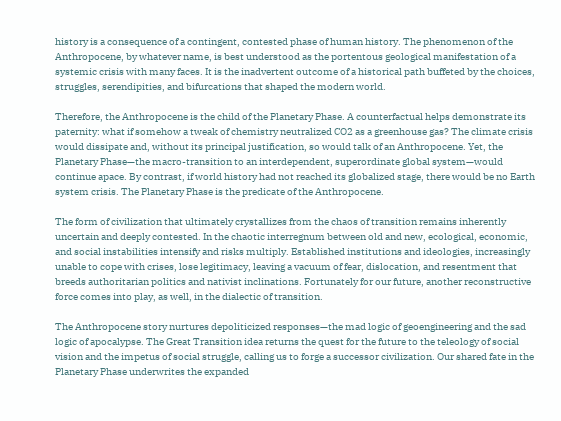history is a consequence of a contingent, contested phase of human history. The phenomenon of the Anthropocene, by whatever name, is best understood as the portentous geological manifestation of a systemic crisis with many faces. It is the inadvertent outcome of a historical path buffeted by the choices, struggles, serendipities, and bifurcations that shaped the modern world.

Therefore, the Anthropocene is the child of the Planetary Phase. A counterfactual helps demonstrate its paternity: what if somehow a tweak of chemistry neutralized CO2 as a greenhouse gas? The climate crisis would dissipate and, without its principal justification, so would talk of an Anthropocene. Yet, the Planetary Phase—the macro-transition to an interdependent, superordinate global system—would continue apace. By contrast, if world history had not reached its globalized stage, there would be no Earth system crisis. The Planetary Phase is the predicate of the Anthropocene.

The form of civilization that ultimately crystallizes from the chaos of transition remains inherently uncertain and deeply contested. In the chaotic interregnum between old and new, ecological, economic, and social instabilities intensify and risks multiply. Established institutions and ideologies, increasingly unable to cope with crises, lose legitimacy, leaving a vacuum of fear, dislocation, and resentment that breeds authoritarian politics and nativist inclinations. Fortunately for our future, another reconstructive force comes into play, as well, in the dialectic of transition.

The Anthropocene story nurtures depoliticized responses—the mad logic of geoengineering and the sad logic of apocalypse. The Great Transition idea returns the quest for the future to the teleology of social vision and the impetus of social struggle, calling us to forge a successor civilization. Our shared fate in the Planetary Phase underwrites the expanded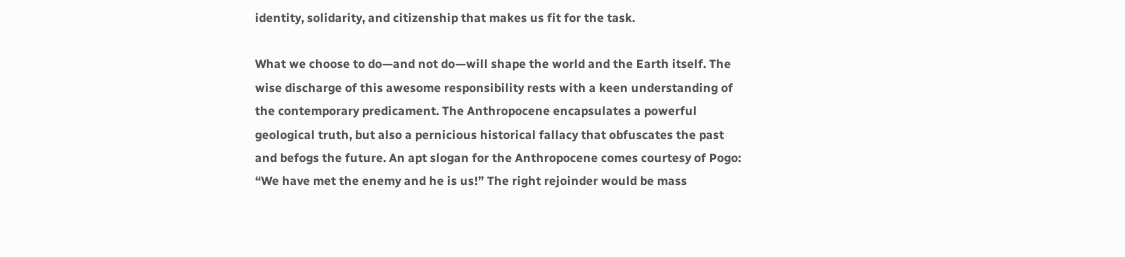identity, solidarity, and citizenship that makes us fit for the task.

What we choose to do—and not do—will shape the world and the Earth itself. The wise discharge of this awesome responsibility rests with a keen understanding of the contemporary predicament. The Anthropocene encapsulates a powerful geological truth, but also a pernicious historical fallacy that obfuscates the past and befogs the future. An apt slogan for the Anthropocene comes courtesy of Pogo: “We have met the enemy and he is us!” The right rejoinder would be mass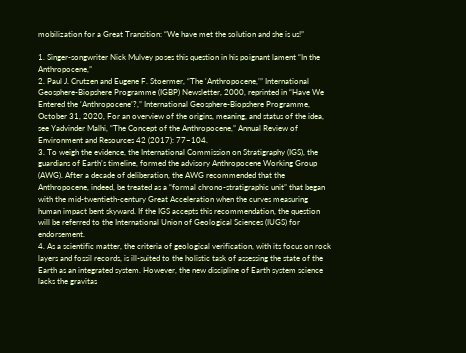mobilization for a Great Transition: “We have met the solution and she is us!”

1. Singer-songwriter Nick Mulvey poses this question in his poignant lament “In the Anthropocene,”
2. Paul J. Crutzen and Eugene F. Stoermer, “The ‘Anthropocene,’” International Geosphere-Biopshere Programme (IGBP) Newsletter, 2000, reprinted in “Have We Entered the ‘Anthropocene’?,” International Geosphere-Biopshere Programme, October 31, 2020, For an overview of the origins, meaning, and status of the idea, see Yadvinder Malhi, “The Concept of the Anthropocene,” Annual Review of Environment and Resources 42 (2017): 77–104.
3. To weigh the evidence, the International Commission on Stratigraphy (IGS), the guardians of Earth’s timeline, formed the advisory Anthropocene Working Group (AWG). After a decade of deliberation, the AWG recommended that the Anthropocene, indeed, be treated as a “formal chrono-stratigraphic unit” that began with the mid-twentieth-century Great Acceleration when the curves measuring human impact bent skyward. If the IGS accepts this recommendation, the question will be referred to the International Union of Geological Sciences (IUGS) for endorsement.
4. As a scientific matter, the criteria of geological verification, with its focus on rock layers and fossil records, is ill-suited to the holistic task of assessing the state of the Earth as an integrated system. However, the new discipline of Earth system science lacks the gravitas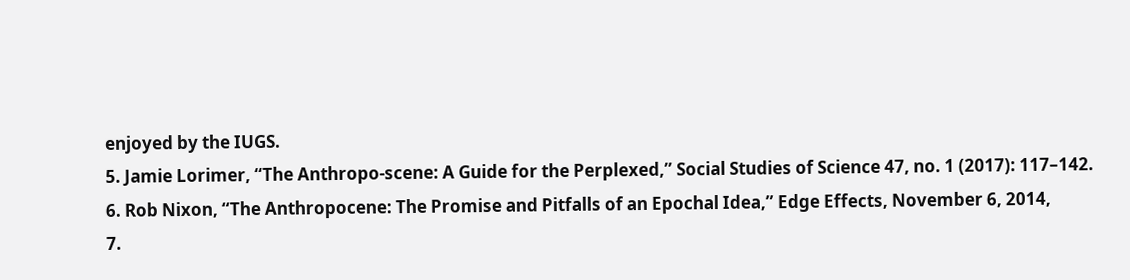enjoyed by the IUGS.
5. Jamie Lorimer, “The Anthropo-scene: A Guide for the Perplexed,” Social Studies of Science 47, no. 1 (2017): 117–142.
6. Rob Nixon, “The Anthropocene: The Promise and Pitfalls of an Epochal Idea,” Edge Effects, November 6, 2014,
7.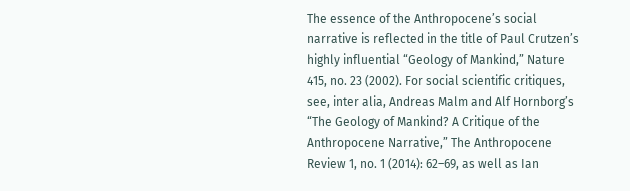The essence of the Anthropocene’s social narrative is reflected in the title of Paul Crutzen’s highly influential “Geology of Mankind,” Nature 415, no. 23 (2002). For social scientific critiques, see, inter alia, Andreas Malm and Alf Hornborg’s “The Geology of Mankind? A Critique of the Anthropocene Narrative,” The Anthropocene Review 1, no. 1 (2014): 62–69, as well as Ian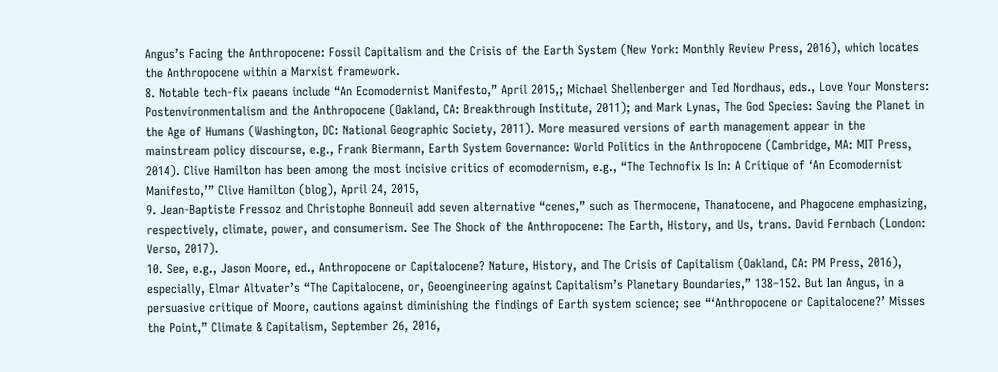Angus’s Facing the Anthropocene: Fossil Capitalism and the Crisis of the Earth System (New York: Monthly Review Press, 2016), which locates the Anthropocene within a Marxist framework.
8. Notable tech-fix paeans include “An Ecomodernist Manifesto,” April 2015,; Michael Shellenberger and Ted Nordhaus, eds., Love Your Monsters: Postenvironmentalism and the Anthropocene (Oakland, CA: Breakthrough Institute, 2011); and Mark Lynas, The God Species: Saving the Planet in the Age of Humans (Washington, DC: National Geographic Society, 2011). More measured versions of earth management appear in the mainstream policy discourse, e.g., Frank Biermann, Earth System Governance: World Politics in the Anthropocene (Cambridge, MA: MIT Press, 2014). Clive Hamilton has been among the most incisive critics of ecomodernism, e.g., “The Technofix Is In: A Critique of ‘An Ecomodernist Manifesto,’” Clive Hamilton (blog), April 24, 2015,
9. Jean-Baptiste Fressoz and Christophe Bonneuil add seven alternative “cenes,” such as Thermocene, Thanatocene, and Phagocene emphasizing, respectively, climate, power, and consumerism. See The Shock of the Anthropocene: The Earth, History, and Us, trans. David Fernbach (London: Verso, 2017).
10. See, e.g., Jason Moore, ed., Anthropocene or Capitalocene? Nature, History, and The Crisis of Capitalism (Oakland, CA: PM Press, 2016), especially, Elmar Altvater’s “The Capitalocene, or, Geoengineering against Capitalism’s Planetary Boundaries,” 138–152. But Ian Angus, in a persuasive critique of Moore, cautions against diminishing the findings of Earth system science; see “‘Anthropocene or Capitalocene?’ Misses the Point,” Climate & Capitalism, September 26, 2016,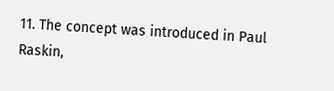11. The concept was introduced in Paul Raskin,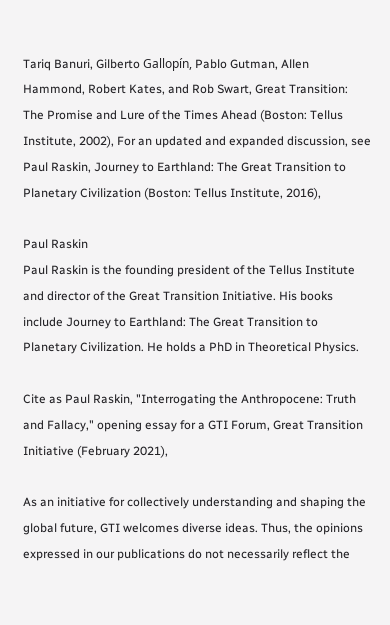Tariq Banuri, Gilberto Gallopín, Pablo Gutman, Allen Hammond, Robert Kates, and Rob Swart, Great Transition: The Promise and Lure of the Times Ahead (Boston: Tellus Institute, 2002), For an updated and expanded discussion, see Paul Raskin, Journey to Earthland: The Great Transition to Planetary Civilization (Boston: Tellus Institute, 2016),

Paul Raskin
Paul Raskin is the founding president of the Tellus Institute and director of the Great Transition Initiative. His books include Journey to Earthland: The Great Transition to Planetary Civilization. He holds a PhD in Theoretical Physics.

Cite as Paul Raskin, "Interrogating the Anthropocene: Truth and Fallacy," opening essay for a GTI Forum, Great Transition Initiative (February 2021),

As an initiative for collectively understanding and shaping the global future, GTI welcomes diverse ideas. Thus, the opinions expressed in our publications do not necessarily reflect the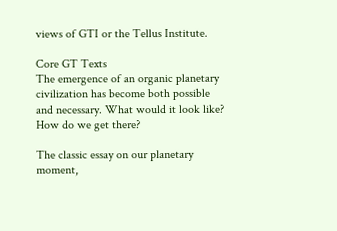views of GTI or the Tellus Institute.

Core GT Texts
The emergence of an organic planetary civilization has become both possible and necessary. What would it look like? How do we get there?

The classic essay on our planetary moment,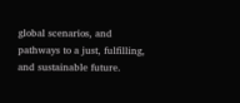global scenarios, and pathways to a just, fulfilling, and sustainable future.